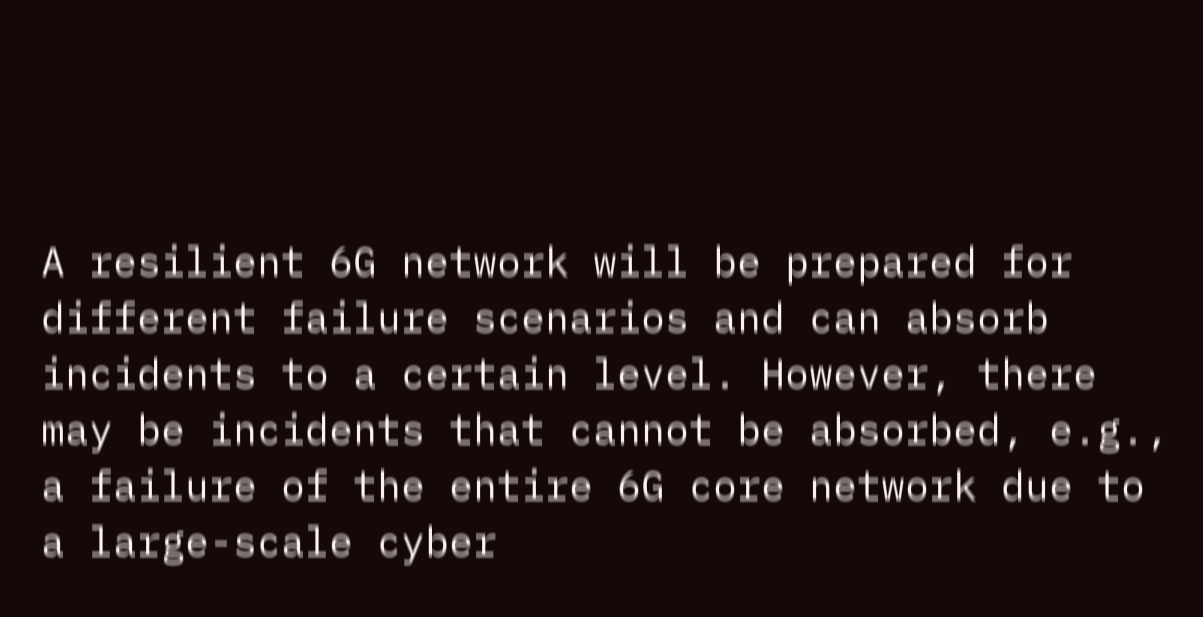A resilient 6G network will be prepared for different failure scenarios and can absorb incidents to a certain level. However, there may be incidents that cannot be absorbed, e.g., a failure of the entire 6G core network due to a large-scale cyber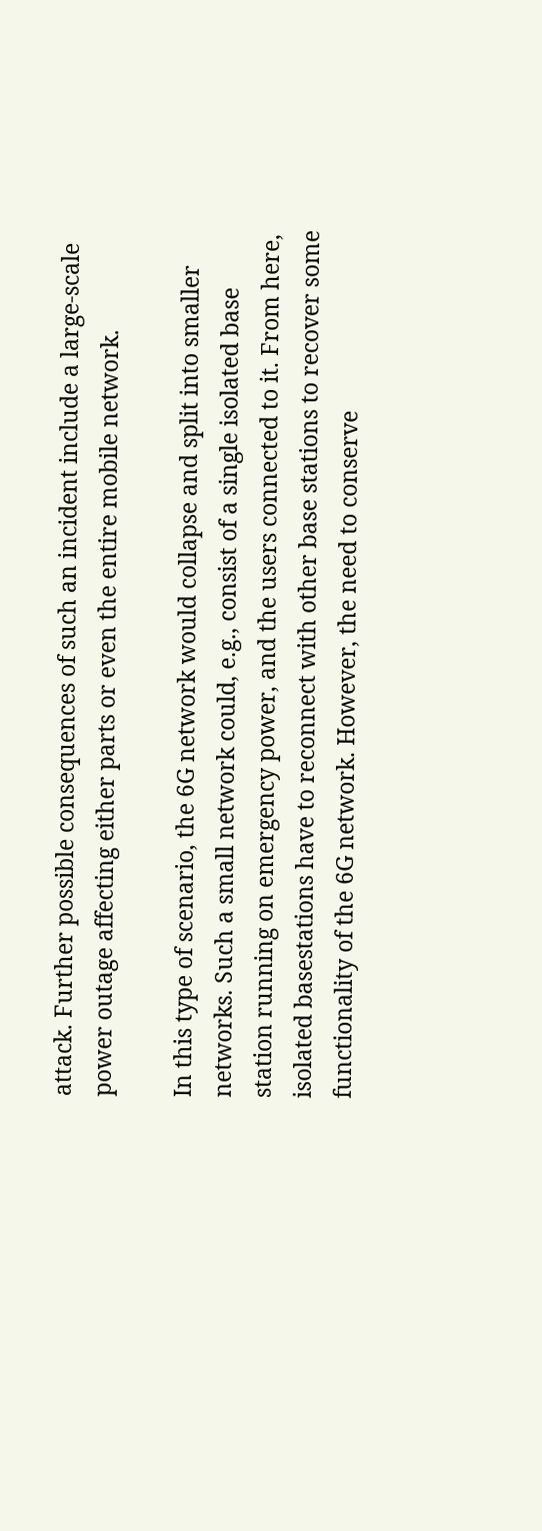attack. Further possible consequences of such an incident include a large-scale power outage affecting either parts or even the entire mobile network.

In this type of scenario, the 6G network would collapse and split into smaller networks. Such a small network could, e.g., consist of a single isolated base station running on emergency power, and the users connected to it. From here, isolated basestations have to reconnect with other base stations to recover some functionality of the 6G network. However, the need to conserve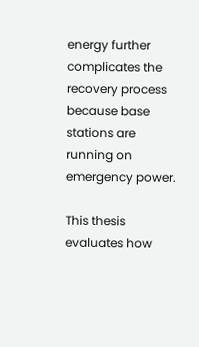energy further complicates the recovery process because base stations are running on emergency power.

This thesis evaluates how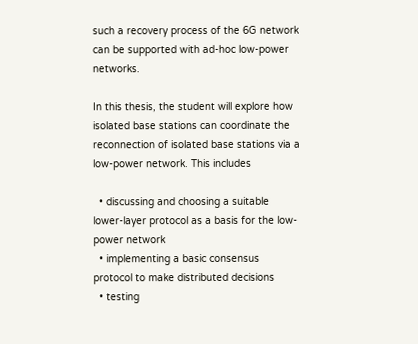such a recovery process of the 6G network can be supported with ad-hoc low-power networks.

In this thesis, the student will explore how isolated base stations can coordinate the reconnection of isolated base stations via a low-power network. This includes

  • discussing and choosing a suitable lower-layer protocol as a basis for the low-power network
  • implementing a basic consensus protocol to make distributed decisions
  • testing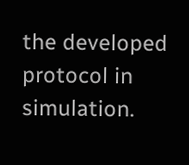the developed protocol in simulation.